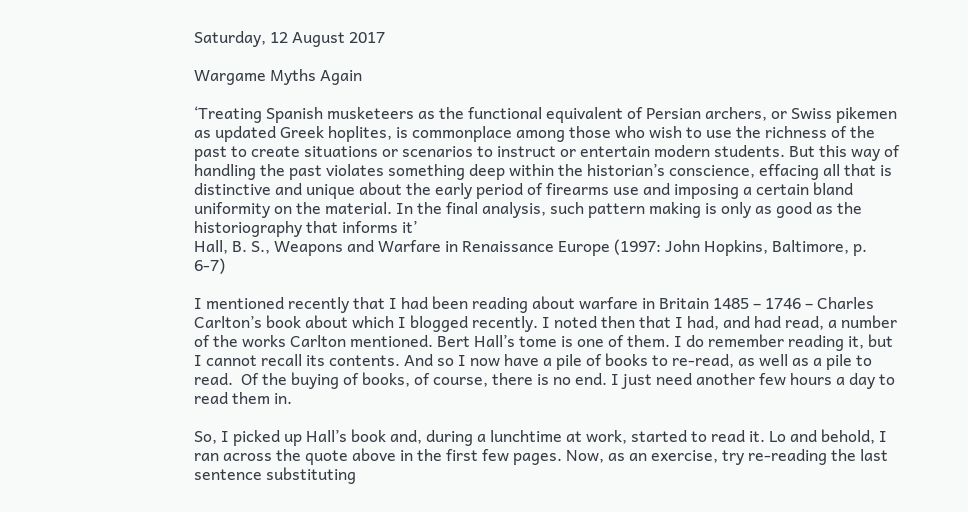Saturday, 12 August 2017

Wargame Myths Again

‘Treating Spanish musketeers as the functional equivalent of Persian archers, or Swiss pikemen as updated Greek hoplites, is commonplace among those who wish to use the richness of the past to create situations or scenarios to instruct or entertain modern students. But this way of handling the past violates something deep within the historian’s conscience, effacing all that is distinctive and unique about the early period of firearms use and imposing a certain bland uniformity on the material. In the final analysis, such pattern making is only as good as the historiography that informs it’
Hall, B. S., Weapons and Warfare in Renaissance Europe (1997: John Hopkins, Baltimore, p. 6-7)

I mentioned recently that I had been reading about warfare in Britain 1485 – 1746 – Charles Carlton’s book about which I blogged recently. I noted then that I had, and had read, a number of the works Carlton mentioned. Bert Hall’s tome is one of them. I do remember reading it, but I cannot recall its contents. And so I now have a pile of books to re-read, as well as a pile to read.  Of the buying of books, of course, there is no end. I just need another few hours a day to read them in.

So, I picked up Hall’s book and, during a lunchtime at work, started to read it. Lo and behold, I ran across the quote above in the first few pages. Now, as an exercise, try re-reading the last sentence substituting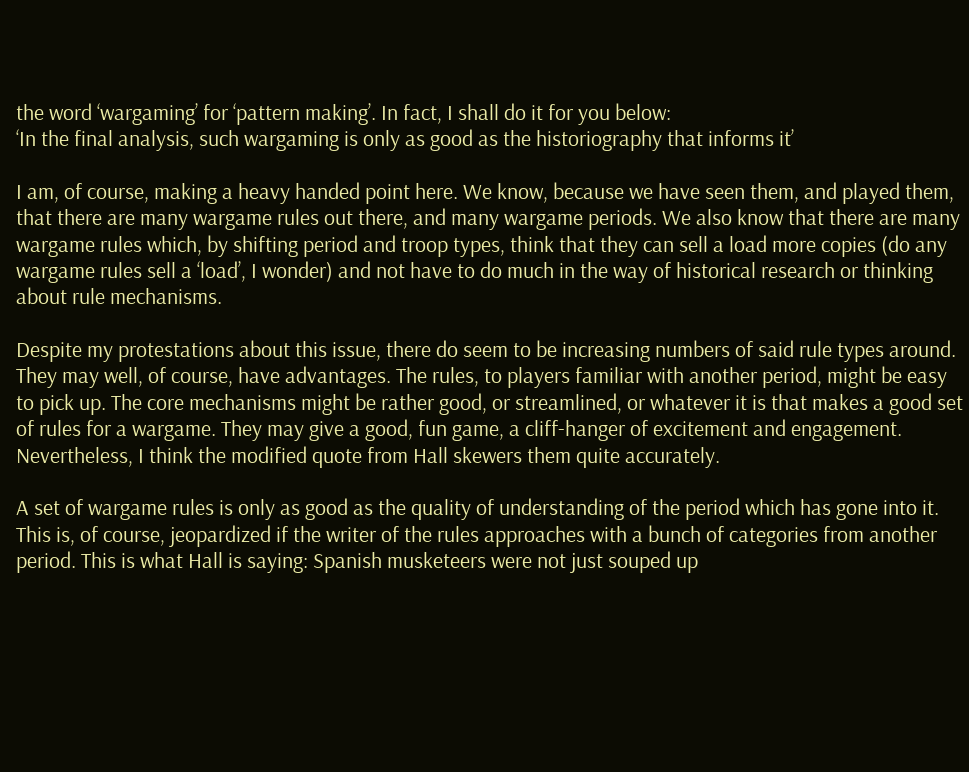the word ‘wargaming’ for ‘pattern making’. In fact, I shall do it for you below:
‘In the final analysis, such wargaming is only as good as the historiography that informs it’

I am, of course, making a heavy handed point here. We know, because we have seen them, and played them, that there are many wargame rules out there, and many wargame periods. We also know that there are many wargame rules which, by shifting period and troop types, think that they can sell a load more copies (do any wargame rules sell a ‘load’, I wonder) and not have to do much in the way of historical research or thinking about rule mechanisms.

Despite my protestations about this issue, there do seem to be increasing numbers of said rule types around. They may well, of course, have advantages. The rules, to players familiar with another period, might be easy to pick up. The core mechanisms might be rather good, or streamlined, or whatever it is that makes a good set of rules for a wargame. They may give a good, fun game, a cliff-hanger of excitement and engagement. Nevertheless, I think the modified quote from Hall skewers them quite accurately.

A set of wargame rules is only as good as the quality of understanding of the period which has gone into it. This is, of course, jeopardized if the writer of the rules approaches with a bunch of categories from another period. This is what Hall is saying: Spanish musketeers were not just souped up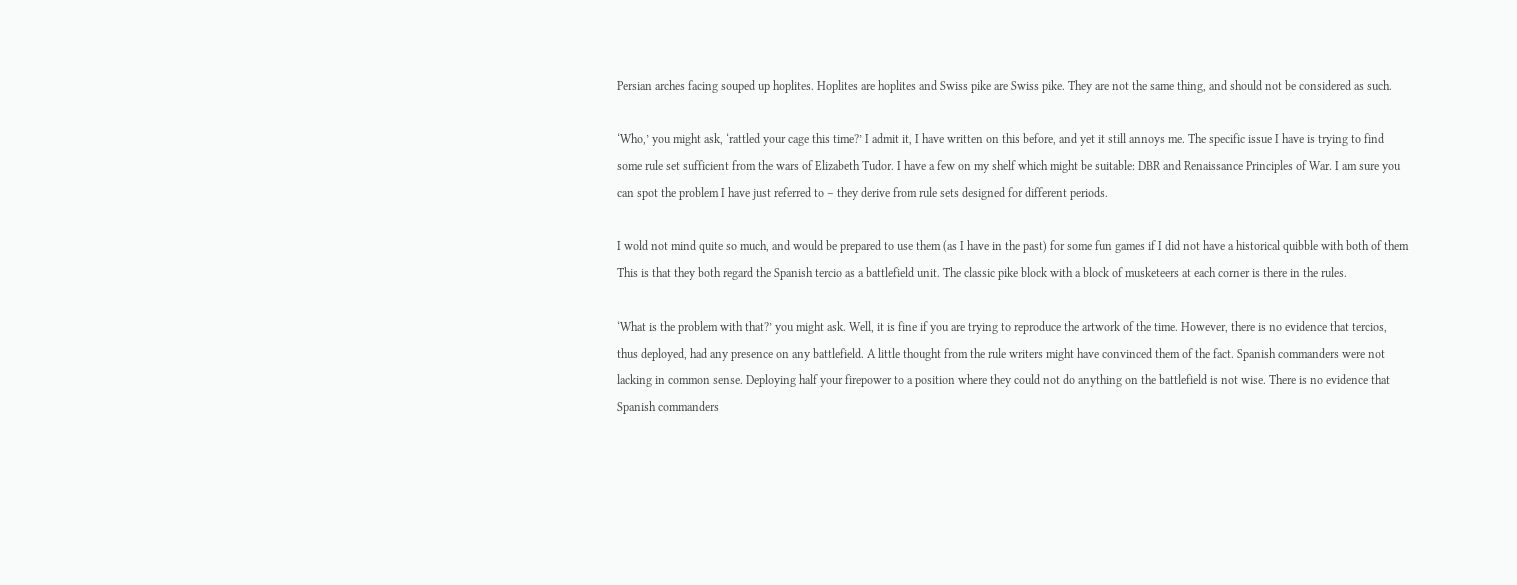Persian arches facing souped up hoplites. Hoplites are hoplites and Swiss pike are Swiss pike. They are not the same thing, and should not be considered as such.

‘Who,’ you might ask, ‘rattled your cage this time?’ I admit it, I have written on this before, and yet it still annoys me. The specific issue I have is trying to find some rule set sufficient from the wars of Elizabeth Tudor. I have a few on my shelf which might be suitable: DBR and Renaissance Principles of War. I am sure you can spot the problem I have just referred to – they derive from rule sets designed for different periods.

I wold not mind quite so much, and would be prepared to use them (as I have in the past) for some fun games if I did not have a historical quibble with both of them This is that they both regard the Spanish tercio as a battlefield unit. The classic pike block with a block of musketeers at each corner is there in the rules.

‘What is the problem with that?’ you might ask. Well, it is fine if you are trying to reproduce the artwork of the time. However, there is no evidence that tercios, thus deployed, had any presence on any battlefield. A little thought from the rule writers might have convinced them of the fact. Spanish commanders were not lacking in common sense. Deploying half your firepower to a position where they could not do anything on the battlefield is not wise. There is no evidence that Spanish commanders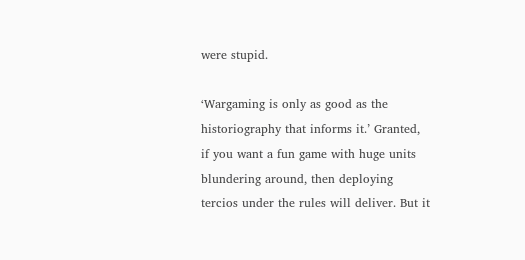were stupid.

‘Wargaming is only as good as the historiography that informs it.’ Granted, if you want a fun game with huge units blundering around, then deploying tercios under the rules will deliver. But it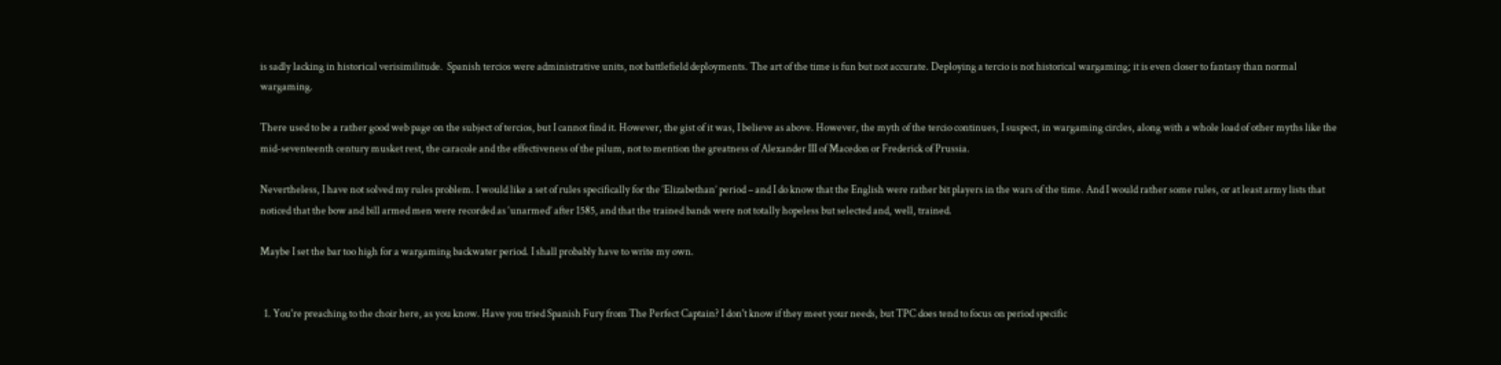is sadly lacking in historical verisimilitude.  Spanish tercios were administrative units, not battlefield deployments. The art of the time is fun but not accurate. Deploying a tercio is not historical wargaming; it is even closer to fantasy than normal wargaming.

There used to be a rather good web page on the subject of tercios, but I cannot find it. However, the gist of it was, I believe as above. However, the myth of the tercio continues, I suspect, in wargaming circles, along with a whole load of other myths like the mid-seventeenth century musket rest, the caracole and the effectiveness of the pilum, not to mention the greatness of Alexander III of Macedon or Frederick of Prussia.

Nevertheless, I have not solved my rules problem. I would like a set of rules specifically for the ‘Elizabethan’ period – and I do know that the English were rather bit players in the wars of the time. And I would rather some rules, or at least army lists that noticed that the bow and bill armed men were recorded as ‘unarmed’ after 1585, and that the trained bands were not totally hopeless but selected and, well, trained.

Maybe I set the bar too high for a wargaming backwater period. I shall probably have to write my own.


  1. You're preaching to the choir here, as you know. Have you tried Spanish Fury from The Perfect Captain? I don't know if they meet your needs, but TPC does tend to focus on period specific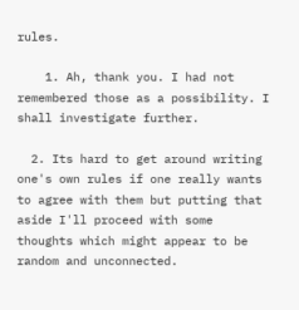rules.

    1. Ah, thank you. I had not remembered those as a possibility. I shall investigate further.

  2. Its hard to get around writing one's own rules if one really wants to agree with them but putting that aside I'll proceed with some thoughts which might appear to be random and unconnected.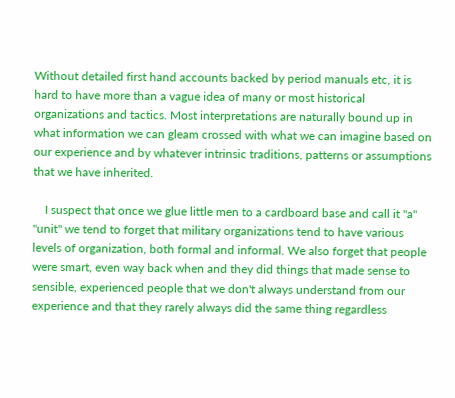Without detailed first hand accounts backed by period manuals etc, it is hard to have more than a vague idea of many or most historical organizations and tactics. Most interpretations are naturally bound up in what information we can gleam crossed with what we can imagine based on our experience and by whatever intrinsic traditions, patterns or assumptions that we have inherited.

    I suspect that once we glue little men to a cardboard base and call it "a" "unit" we tend to forget that military organizations tend to have various levels of organization, both formal and informal. We also forget that people were smart, even way back when and they did things that made sense to sensible, experienced people that we don't always understand from our experience and that they rarely always did the same thing regardless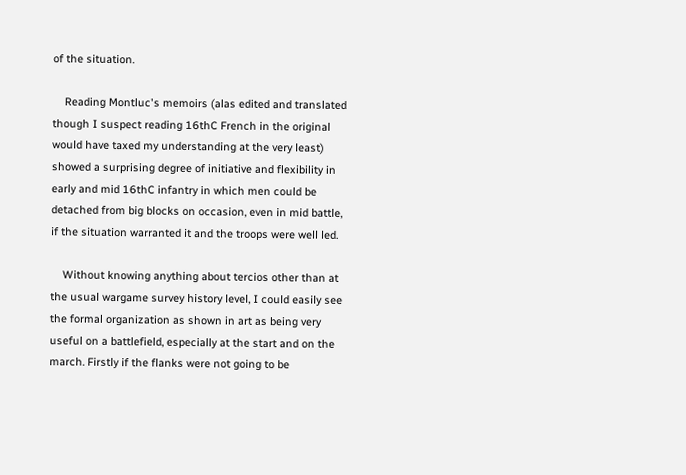of the situation.

    Reading Montluc's memoirs (alas edited and translated though I suspect reading 16thC French in the original would have taxed my understanding at the very least) showed a surprising degree of initiative and flexibility in early and mid 16thC infantry in which men could be detached from big blocks on occasion, even in mid battle, if the situation warranted it and the troops were well led.

    Without knowing anything about tercios other than at the usual wargame survey history level, I could easily see the formal organization as shown in art as being very useful on a battlefield, especially at the start and on the march. Firstly if the flanks were not going to be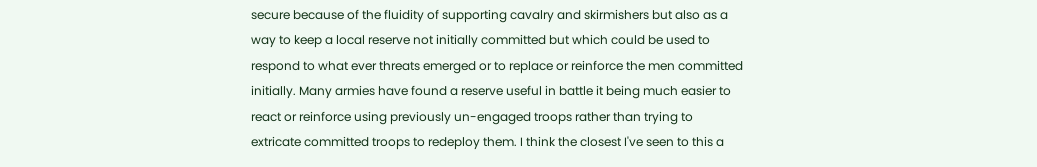secure because of the fluidity of supporting cavalry and skirmishers but also as a way to keep a local reserve not initially committed but which could be used to respond to what ever threats emerged or to replace or reinforce the men committed initially. Many armies have found a reserve useful in battle it being much easier to react or reinforce using previously un-engaged troops rather than trying to extricate committed troops to redeploy them. I think the closest I've seen to this a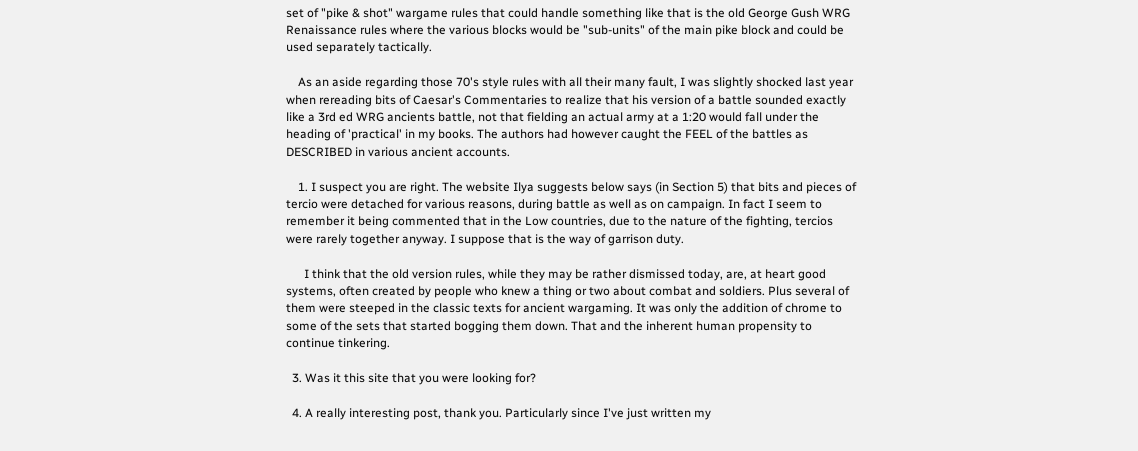set of "pike & shot" wargame rules that could handle something like that is the old George Gush WRG Renaissance rules where the various blocks would be "sub-units" of the main pike block and could be used separately tactically.

    As an aside regarding those 70's style rules with all their many fault, I was slightly shocked last year when rereading bits of Caesar's Commentaries to realize that his version of a battle sounded exactly like a 3rd ed WRG ancients battle, not that fielding an actual army at a 1:20 would fall under the heading of 'practical' in my books. The authors had however caught the FEEL of the battles as DESCRIBED in various ancient accounts.

    1. I suspect you are right. The website Ilya suggests below says (in Section 5) that bits and pieces of tercio were detached for various reasons, during battle as well as on campaign. In fact I seem to remember it being commented that in the Low countries, due to the nature of the fighting, tercios were rarely together anyway. I suppose that is the way of garrison duty.

      I think that the old version rules, while they may be rather dismissed today, are, at heart good systems, often created by people who knew a thing or two about combat and soldiers. Plus several of them were steeped in the classic texts for ancient wargaming. It was only the addition of chrome to some of the sets that started bogging them down. That and the inherent human propensity to continue tinkering.

  3. Was it this site that you were looking for?

  4. A really interesting post, thank you. Particularly since I've just written my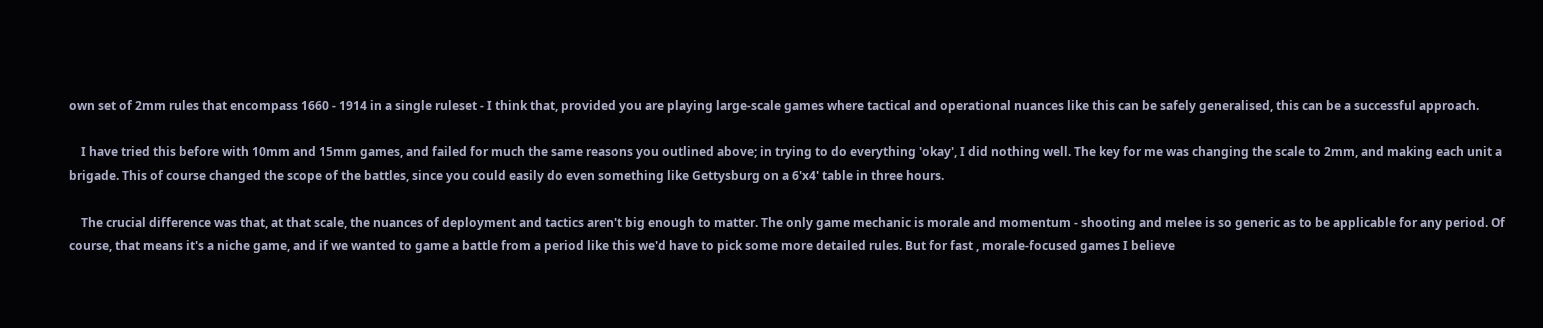own set of 2mm rules that encompass 1660 - 1914 in a single ruleset - I think that, provided you are playing large-scale games where tactical and operational nuances like this can be safely generalised, this can be a successful approach.

    I have tried this before with 10mm and 15mm games, and failed for much the same reasons you outlined above; in trying to do everything 'okay', I did nothing well. The key for me was changing the scale to 2mm, and making each unit a brigade. This of course changed the scope of the battles, since you could easily do even something like Gettysburg on a 6'x4' table in three hours.

    The crucial difference was that, at that scale, the nuances of deployment and tactics aren't big enough to matter. The only game mechanic is morale and momentum - shooting and melee is so generic as to be applicable for any period. Of course, that means it's a niche game, and if we wanted to game a battle from a period like this we'd have to pick some more detailed rules. But for fast , morale-focused games I believe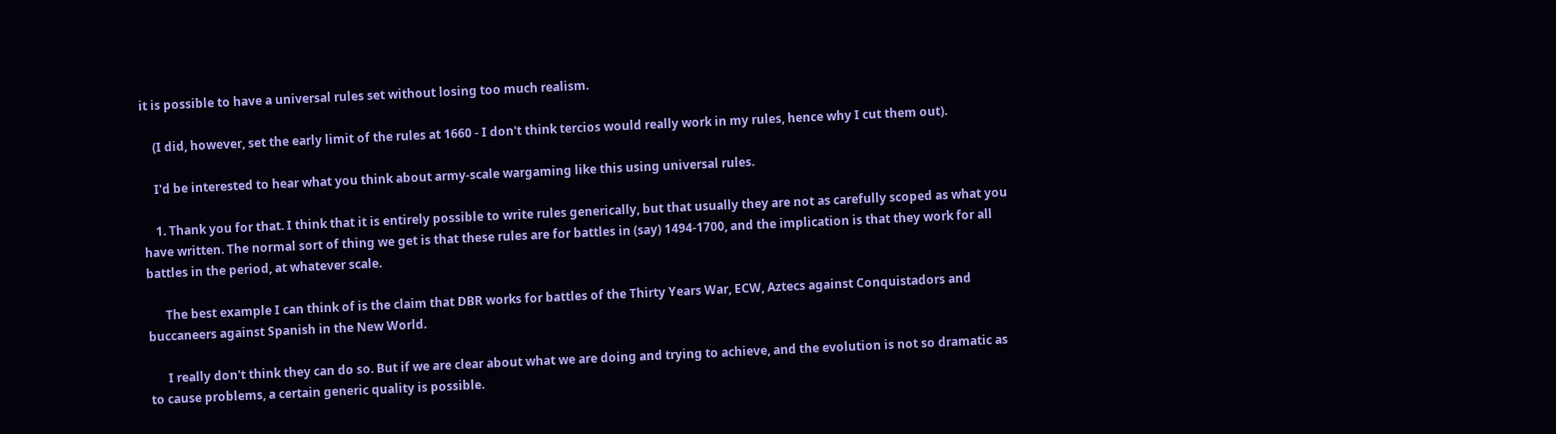it is possible to have a universal rules set without losing too much realism.

    (I did, however, set the early limit of the rules at 1660 - I don't think tercios would really work in my rules, hence why I cut them out).

    I'd be interested to hear what you think about army-scale wargaming like this using universal rules.

    1. Thank you for that. I think that it is entirely possible to write rules generically, but that usually they are not as carefully scoped as what you have written. The normal sort of thing we get is that these rules are for battles in (say) 1494-1700, and the implication is that they work for all battles in the period, at whatever scale.

      The best example I can think of is the claim that DBR works for battles of the Thirty Years War, ECW, Aztecs against Conquistadors and buccaneers against Spanish in the New World.

      I really don't think they can do so. But if we are clear about what we are doing and trying to achieve, and the evolution is not so dramatic as to cause problems, a certain generic quality is possible.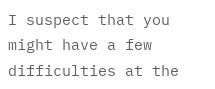I suspect that you might have a few difficulties at the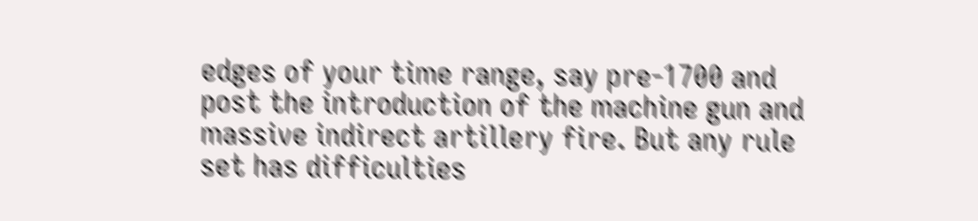edges of your time range, say pre-1700 and post the introduction of the machine gun and massive indirect artillery fire. But any rule set has difficulties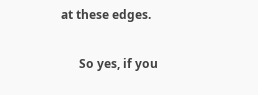at these edges.

      So yes, if you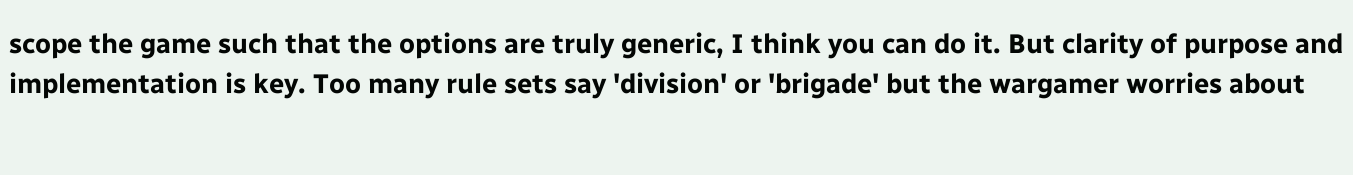scope the game such that the options are truly generic, I think you can do it. But clarity of purpose and implementation is key. Too many rule sets say 'division' or 'brigade' but the wargamer worries about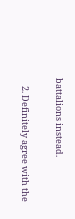battalions instead.

    2. Definitely agree with the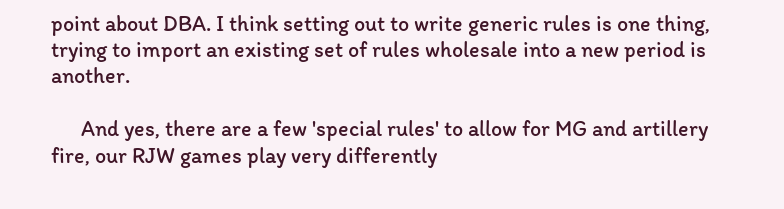point about DBA. I think setting out to write generic rules is one thing, trying to import an existing set of rules wholesale into a new period is another.

      And yes, there are a few 'special rules' to allow for MG and artillery fire, our RJW games play very differently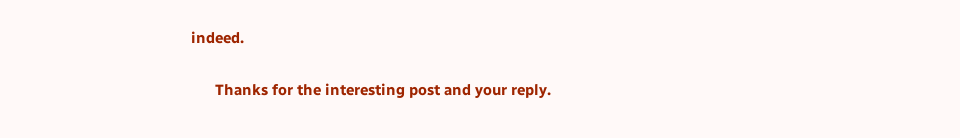indeed.

      Thanks for the interesting post and your reply.